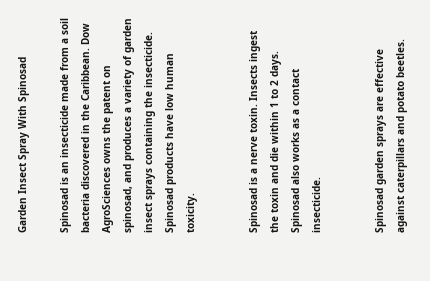Garden Insect Spray With Spinosad

Spinosad is an insecticide made from a soil bacteria discovered in the Caribbean. Dow AgroSciences owns the patent on spinosad, and produces a variety of garden insect sprays containing the insecticide. Spinosad products have low human toxicity.


Spinosad is a nerve toxin. Insects ingest the toxin and die within 1 to 2 days. Spinosad also works as a contact insecticide.


Spinosad garden sprays are effective against caterpillars and potato beetles.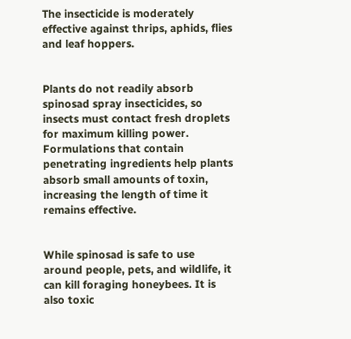The insecticide is moderately effective against thrips, aphids, flies and leaf hoppers.


Plants do not readily absorb spinosad spray insecticides, so insects must contact fresh droplets for maximum killing power. Formulations that contain penetrating ingredients help plants absorb small amounts of toxin, increasing the length of time it remains effective.


While spinosad is safe to use around people, pets, and wildlife, it can kill foraging honeybees. It is also toxic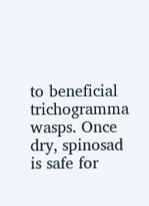to beneficial trichogramma wasps. Once dry, spinosad is safe for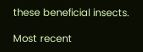these beneficial insects.

Most recent